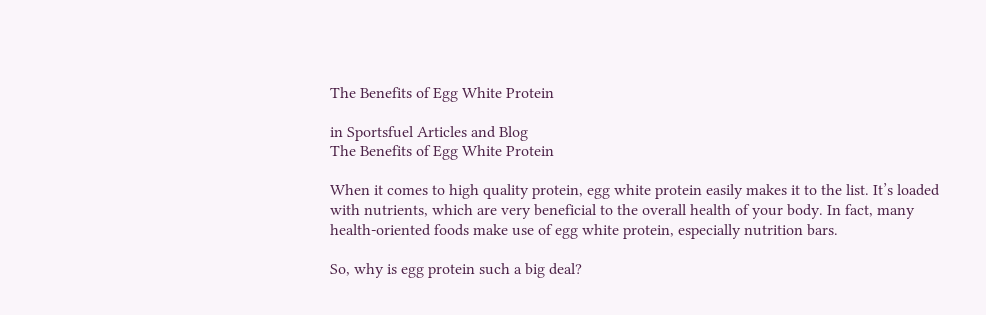The Benefits of Egg White Protein

in Sportsfuel Articles and Blog
The Benefits of Egg White Protein

When it comes to high quality protein, egg white protein easily makes it to the list. It’s loaded with nutrients, which are very beneficial to the overall health of your body. In fact, many health-oriented foods make use of egg white protein, especially nutrition bars.

So, why is egg protein such a big deal?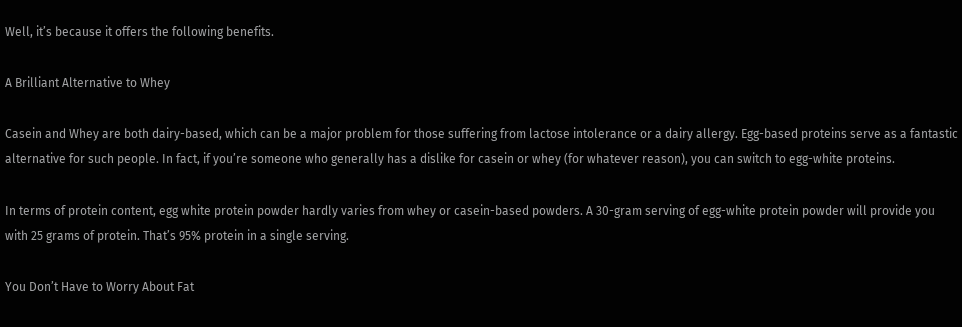Well, it’s because it offers the following benefits.

A Brilliant Alternative to Whey

Casein and Whey are both dairy-based, which can be a major problem for those suffering from lactose intolerance or a dairy allergy. Egg-based proteins serve as a fantastic alternative for such people. In fact, if you’re someone who generally has a dislike for casein or whey (for whatever reason), you can switch to egg-white proteins.

In terms of protein content, egg white protein powder hardly varies from whey or casein-based powders. A 30-gram serving of egg-white protein powder will provide you with 25 grams of protein. That’s 95% protein in a single serving.

You Don’t Have to Worry About Fat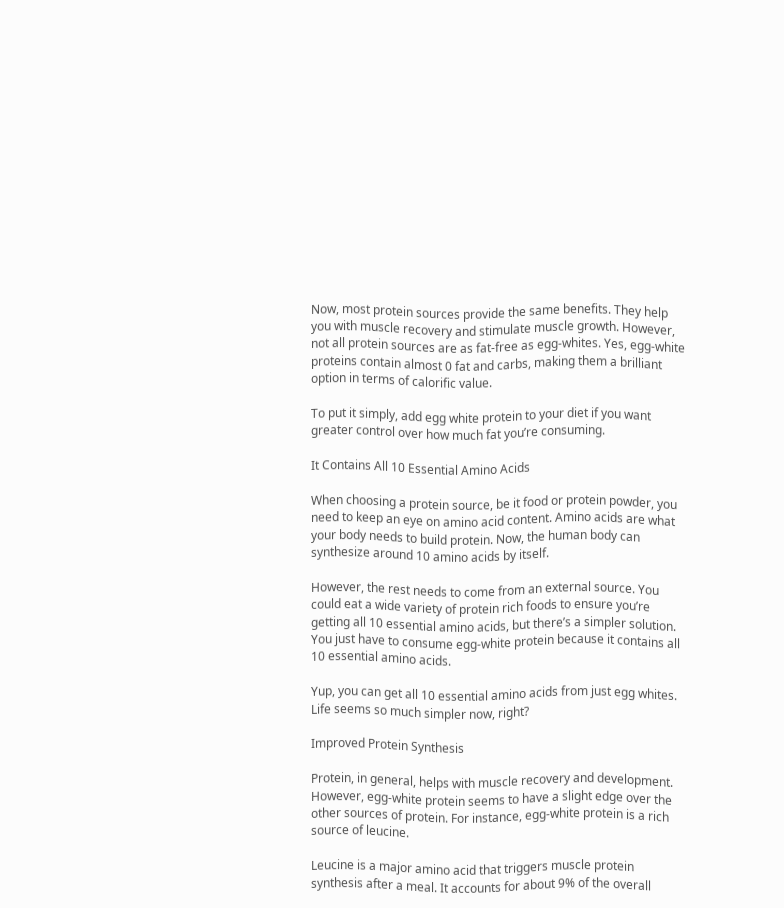Now, most protein sources provide the same benefits. They help you with muscle recovery and stimulate muscle growth. However, not all protein sources are as fat-free as egg-whites. Yes, egg-white proteins contain almost 0 fat and carbs, making them a brilliant option in terms of calorific value.

To put it simply, add egg white protein to your diet if you want greater control over how much fat you’re consuming.

It Contains All 10 Essential Amino Acids

When choosing a protein source, be it food or protein powder, you need to keep an eye on amino acid content. Amino acids are what your body needs to build protein. Now, the human body can synthesize around 10 amino acids by itself.

However, the rest needs to come from an external source. You could eat a wide variety of protein rich foods to ensure you’re getting all 10 essential amino acids, but there’s a simpler solution. You just have to consume egg-white protein because it contains all 10 essential amino acids.

Yup, you can get all 10 essential amino acids from just egg whites. Life seems so much simpler now, right?

Improved Protein Synthesis

Protein, in general, helps with muscle recovery and development. However, egg-white protein seems to have a slight edge over the other sources of protein. For instance, egg-white protein is a rich source of leucine.

Leucine is a major amino acid that triggers muscle protein synthesis after a meal. It accounts for about 9% of the overall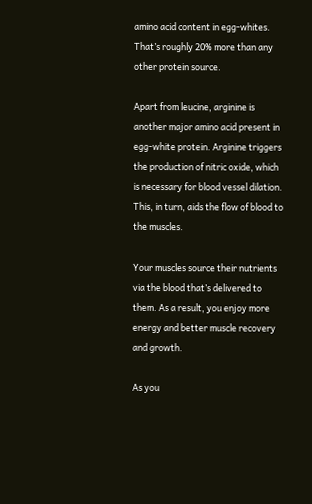amino acid content in egg-whites. That’s roughly 20% more than any other protein source.

Apart from leucine, arginine is another major amino acid present in egg-white protein. Arginine triggers the production of nitric oxide, which is necessary for blood vessel dilation. This, in turn, aids the flow of blood to the muscles.

Your muscles source their nutrients via the blood that’s delivered to them. As a result, you enjoy more energy and better muscle recovery and growth.

As you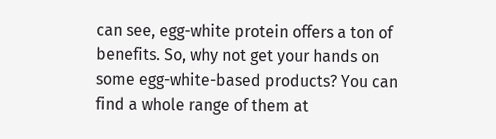can see, egg-white protein offers a ton of benefits. So, why not get your hands on some egg-white-based products? You can find a whole range of them at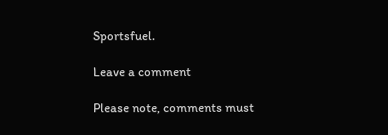Sportsfuel.

Leave a comment

Please note, comments must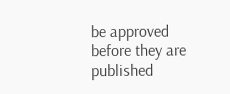be approved before they are published